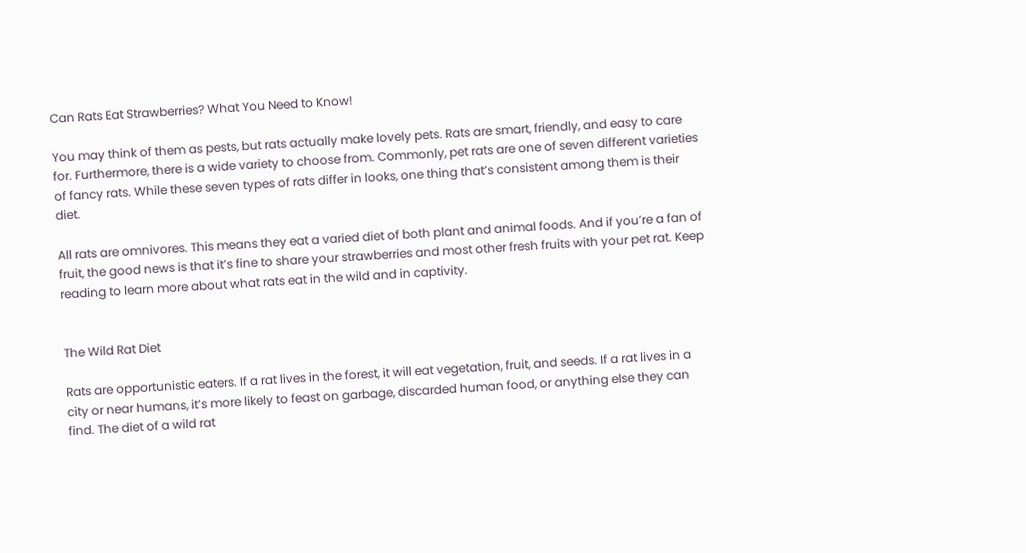Can Rats Eat Strawberries? What You Need to Know!

You may think of them as pests, but rats actually make lovely pets. Rats are smart, friendly, and easy to care for. Furthermore, there is a wide variety to choose from. Commonly, pet rats are one of seven different varieties of fancy rats. While these seven types of rats differ in looks, one thing that’s consistent among them is their diet.

All rats are omnivores. This means they eat a varied diet of both plant and animal foods. And if you’re a fan of fruit, the good news is that it’s fine to share your strawberries and most other fresh fruits with your pet rat. Keep reading to learn more about what rats eat in the wild and in captivity.


The Wild Rat Diet

Rats are opportunistic eaters. If a rat lives in the forest, it will eat vegetation, fruit, and seeds. If a rat lives in a city or near humans, it’s more likely to feast on garbage, discarded human food, or anything else they can find. The diet of a wild rat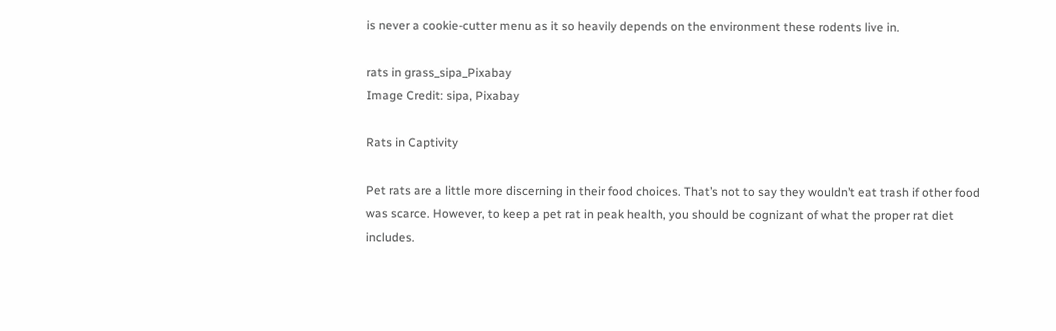is never a cookie-cutter menu as it so heavily depends on the environment these rodents live in.

rats in grass_sipa_Pixabay
Image Credit: sipa, Pixabay

Rats in Captivity

Pet rats are a little more discerning in their food choices. That’s not to say they wouldn’t eat trash if other food was scarce. However, to keep a pet rat in peak health, you should be cognizant of what the proper rat diet includes.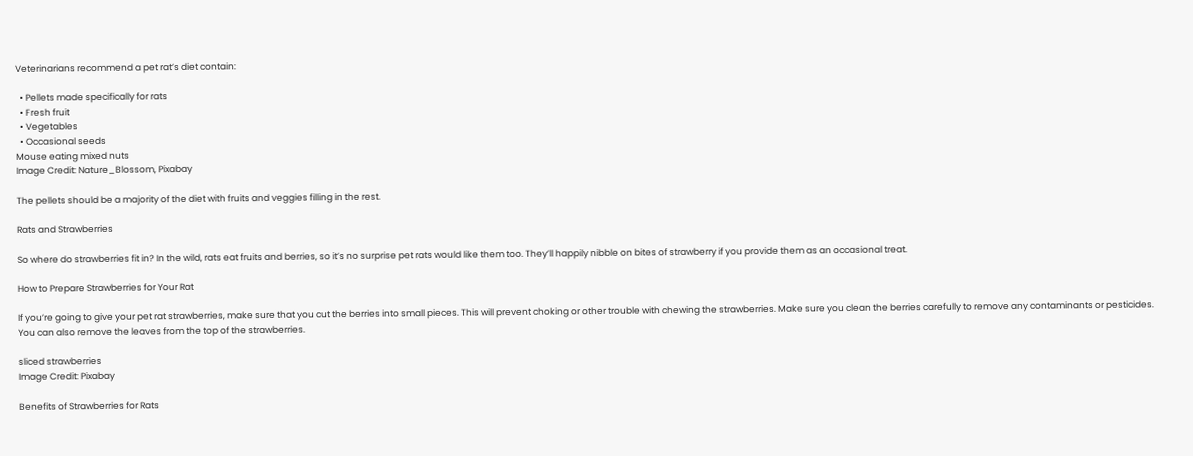Veterinarians recommend a pet rat’s diet contain:

  • Pellets made specifically for rats
  • Fresh fruit
  • Vegetables
  • Occasional seeds
Mouse eating mixed nuts
Image Credit: Nature_Blossom, Pixabay

The pellets should be a majority of the diet with fruits and veggies filling in the rest.

Rats and Strawberries

So where do strawberries fit in? In the wild, rats eat fruits and berries, so it’s no surprise pet rats would like them too. They’ll happily nibble on bites of strawberry if you provide them as an occasional treat.

How to Prepare Strawberries for Your Rat

If you’re going to give your pet rat strawberries, make sure that you cut the berries into small pieces. This will prevent choking or other trouble with chewing the strawberries. Make sure you clean the berries carefully to remove any contaminants or pesticides. You can also remove the leaves from the top of the strawberries.

sliced strawberries
Image Credit: Pixabay

Benefits of Strawberries for Rats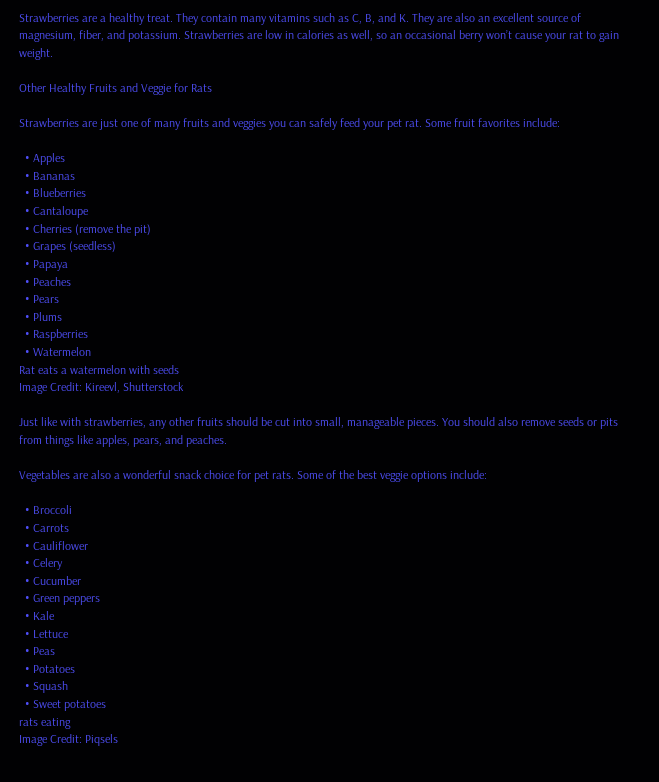Strawberries are a healthy treat. They contain many vitamins such as C, B, and K. They are also an excellent source of magnesium, fiber, and potassium. Strawberries are low in calories as well, so an occasional berry won’t cause your rat to gain weight.

Other Healthy Fruits and Veggie for Rats

Strawberries are just one of many fruits and veggies you can safely feed your pet rat. Some fruit favorites include:

  • Apples
  • Bananas
  • Blueberries
  • Cantaloupe
  • Cherries (remove the pit)
  • Grapes (seedless)
  • Papaya
  • Peaches
  • Pears
  • Plums
  • Raspberries
  • Watermelon
Rat eats a watermelon with seeds
Image Credit: Kireevl, Shutterstock

Just like with strawberries, any other fruits should be cut into small, manageable pieces. You should also remove seeds or pits from things like apples, pears, and peaches.

Vegetables are also a wonderful snack choice for pet rats. Some of the best veggie options include:

  • Broccoli
  • Carrots
  • Cauliflower
  • Celery
  • Cucumber
  • Green peppers
  • Kale
  • Lettuce
  • Peas
  • Potatoes
  • Squash
  • Sweet potatoes
rats eating
Image Credit: Piqsels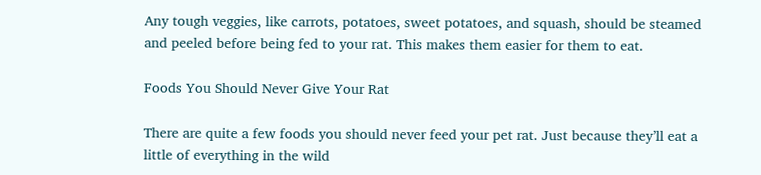Any tough veggies, like carrots, potatoes, sweet potatoes, and squash, should be steamed and peeled before being fed to your rat. This makes them easier for them to eat.

Foods You Should Never Give Your Rat

There are quite a few foods you should never feed your pet rat. Just because they’ll eat a little of everything in the wild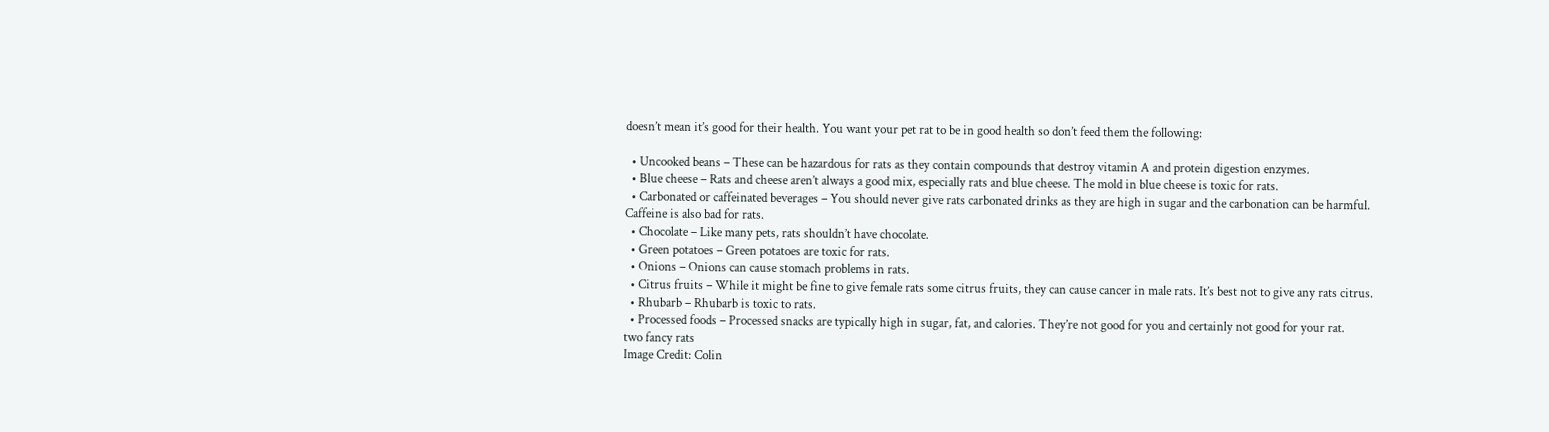doesn’t mean it’s good for their health. You want your pet rat to be in good health so don’t feed them the following:

  • Uncooked beans – These can be hazardous for rats as they contain compounds that destroy vitamin A and protein digestion enzymes.
  • Blue cheese – Rats and cheese aren’t always a good mix, especially rats and blue cheese. The mold in blue cheese is toxic for rats.
  • Carbonated or caffeinated beverages – You should never give rats carbonated drinks as they are high in sugar and the carbonation can be harmful. Caffeine is also bad for rats.
  • Chocolate – Like many pets, rats shouldn’t have chocolate.
  • Green potatoes – Green potatoes are toxic for rats.
  • Onions – Onions can cause stomach problems in rats.
  • Citrus fruits – While it might be fine to give female rats some citrus fruits, they can cause cancer in male rats. It’s best not to give any rats citrus.
  • Rhubarb – Rhubarb is toxic to rats.
  • Processed foods – Processed snacks are typically high in sugar, fat, and calories. They’re not good for you and certainly not good for your rat.
two fancy rats
Image Credit: Colin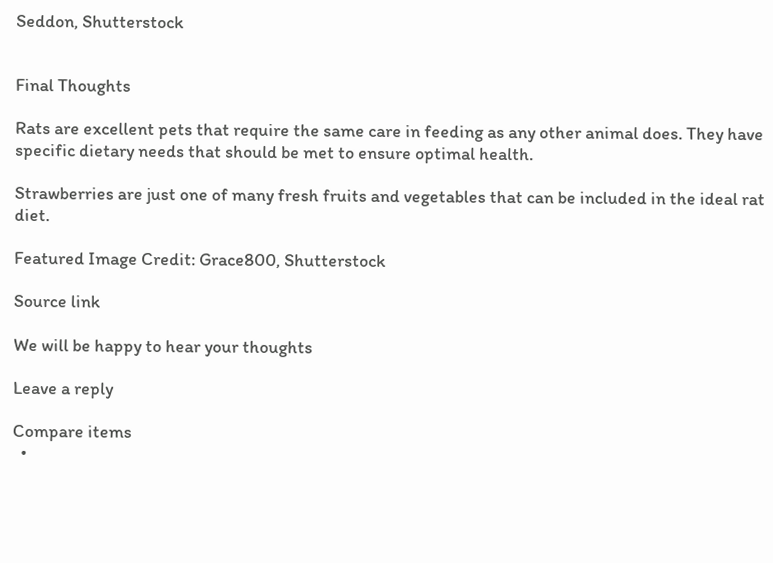Seddon, Shutterstock


Final Thoughts

Rats are excellent pets that require the same care in feeding as any other animal does. They have specific dietary needs that should be met to ensure optimal health.

Strawberries are just one of many fresh fruits and vegetables that can be included in the ideal rat diet.

Featured Image Credit: Grace800, Shutterstock

Source link

We will be happy to hear your thoughts

Leave a reply

Compare items
  •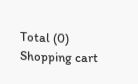Total (0)
Shopping cart